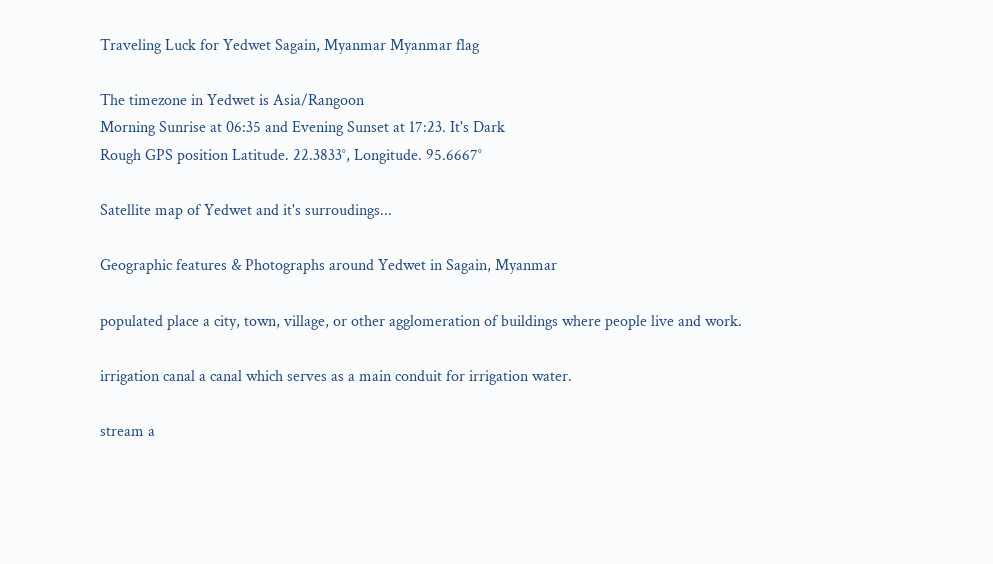Traveling Luck for Yedwet Sagain, Myanmar Myanmar flag

The timezone in Yedwet is Asia/Rangoon
Morning Sunrise at 06:35 and Evening Sunset at 17:23. It's Dark
Rough GPS position Latitude. 22.3833°, Longitude. 95.6667°

Satellite map of Yedwet and it's surroudings...

Geographic features & Photographs around Yedwet in Sagain, Myanmar

populated place a city, town, village, or other agglomeration of buildings where people live and work.

irrigation canal a canal which serves as a main conduit for irrigation water.

stream a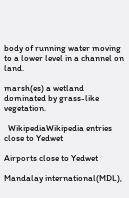body of running water moving to a lower level in a channel on land.

marsh(es) a wetland dominated by grass-like vegetation.

  WikipediaWikipedia entries close to Yedwet

Airports close to Yedwet

Mandalay international(MDL),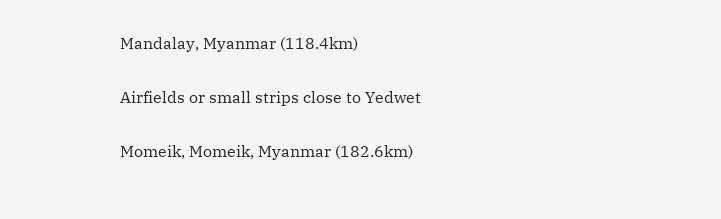Mandalay, Myanmar (118.4km)

Airfields or small strips close to Yedwet

Momeik, Momeik, Myanmar (182.6km)